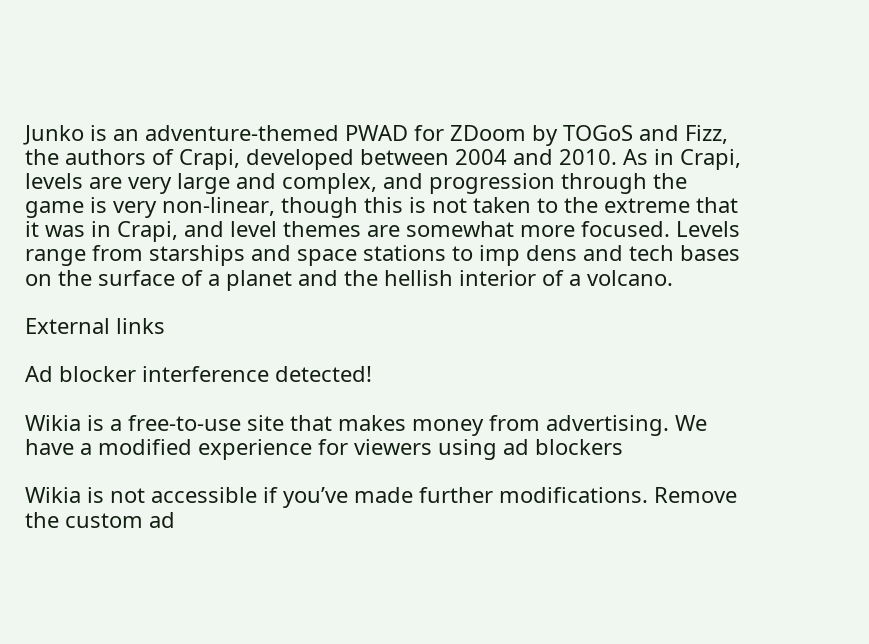Junko is an adventure-themed PWAD for ZDoom by TOGoS and Fizz, the authors of Crapi, developed between 2004 and 2010. As in Crapi, levels are very large and complex, and progression through the game is very non-linear, though this is not taken to the extreme that it was in Crapi, and level themes are somewhat more focused. Levels range from starships and space stations to imp dens and tech bases on the surface of a planet and the hellish interior of a volcano.

External links

Ad blocker interference detected!

Wikia is a free-to-use site that makes money from advertising. We have a modified experience for viewers using ad blockers

Wikia is not accessible if you’ve made further modifications. Remove the custom ad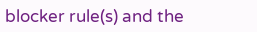blocker rule(s) and the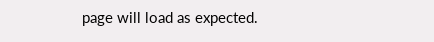page will load as expected.